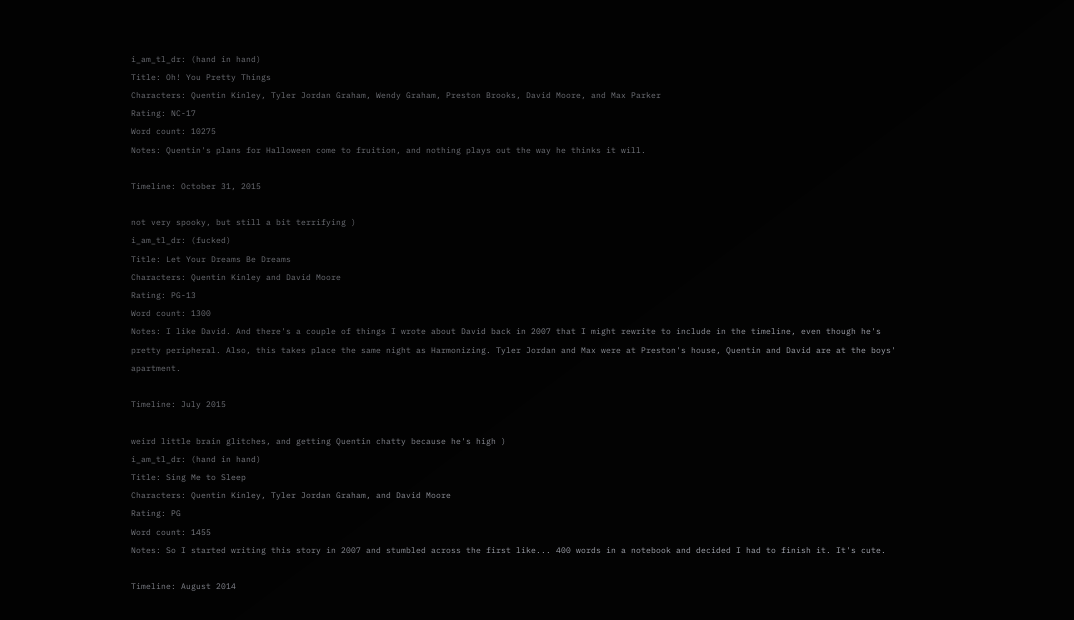i_am_tl_dr: (hand in hand)
Title: Oh! You Pretty Things
Characters: Quentin Kinley, Tyler Jordan Graham, Wendy Graham, Preston Brooks, David Moore, and Max Parker
Rating: NC-17
Word count: 10275
Notes: Quentin's plans for Halloween come to fruition, and nothing plays out the way he thinks it will.

Timeline: October 31, 2015

not very spooky, but still a bit terrifying )
i_am_tl_dr: (fucked)
Title: Let Your Dreams Be Dreams
Characters: Quentin Kinley and David Moore
Rating: PG-13
Word count: 1300
Notes: I like David. And there's a couple of things I wrote about David back in 2007 that I might rewrite to include in the timeline, even though he's pretty peripheral. Also, this takes place the same night as Harmonizing. Tyler Jordan and Max were at Preston's house, Quentin and David are at the boys' apartment.

Timeline: July 2015

weird little brain glitches, and getting Quentin chatty because he's high )
i_am_tl_dr: (hand in hand)
Title: Sing Me to Sleep
Characters: Quentin Kinley, Tyler Jordan Graham, and David Moore
Rating: PG
Word count: 1455
Notes: So I started writing this story in 2007 and stumbled across the first like... 400 words in a notebook and decided I had to finish it. It's cute.

Timeline: August 2014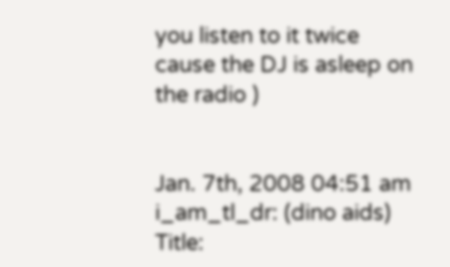you listen to it twice cause the DJ is asleep on the radio )


Jan. 7th, 2008 04:51 am
i_am_tl_dr: (dino aids)
Title: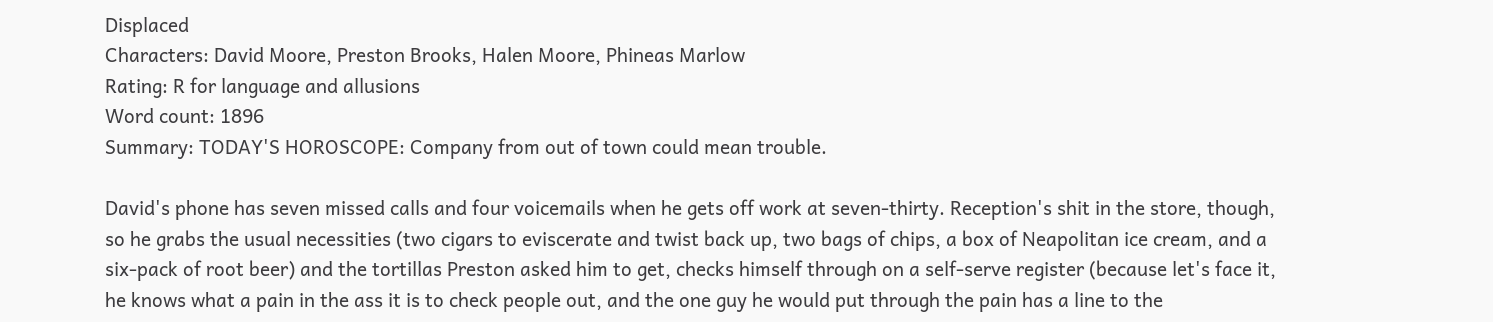Displaced
Characters: David Moore, Preston Brooks, Halen Moore, Phineas Marlow
Rating: R for language and allusions
Word count: 1896
Summary: TODAY'S HOROSCOPE: Company from out of town could mean trouble.

David's phone has seven missed calls and four voicemails when he gets off work at seven-thirty. Reception's shit in the store, though, so he grabs the usual necessities (two cigars to eviscerate and twist back up, two bags of chips, a box of Neapolitan ice cream, and a six-pack of root beer) and the tortillas Preston asked him to get, checks himself through on a self-serve register (because let's face it, he knows what a pain in the ass it is to check people out, and the one guy he would put through the pain has a line to the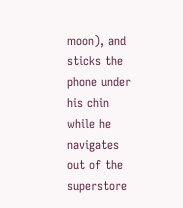moon), and sticks the phone under his chin while he navigates out of the superstore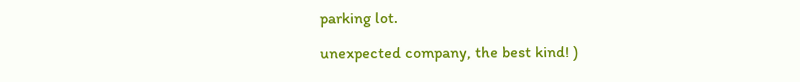parking lot.

unexpected company, the best kind! )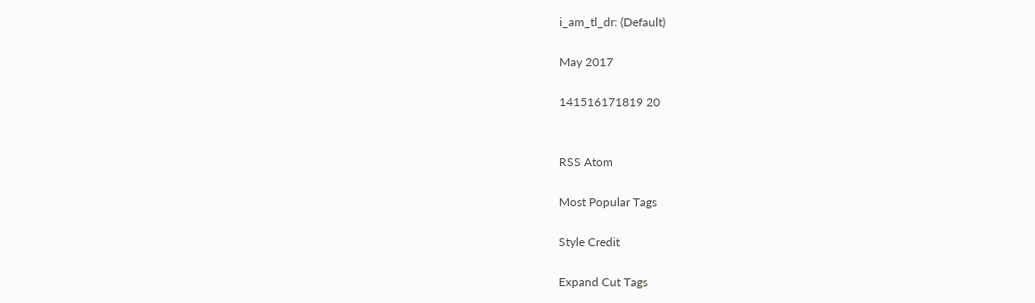i_am_tl_dr: (Default)

May 2017

141516171819 20


RSS Atom

Most Popular Tags

Style Credit

Expand Cut Tags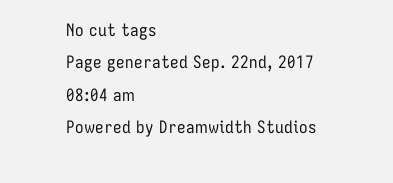No cut tags
Page generated Sep. 22nd, 2017 08:04 am
Powered by Dreamwidth Studios